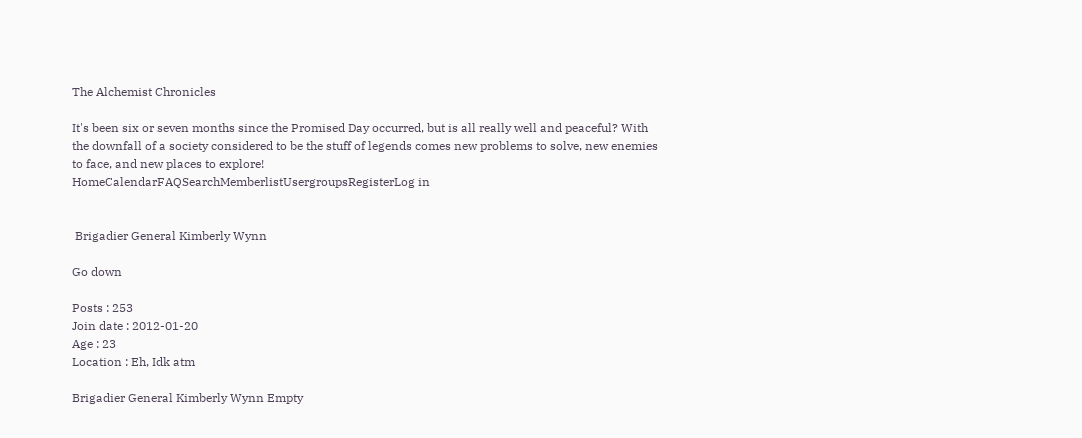The Alchemist Chronicles

It's been six or seven months since the Promised Day occurred, but is all really well and peaceful? With the downfall of a society considered to be the stuff of legends comes new problems to solve, new enemies to face, and new places to explore!
HomeCalendarFAQSearchMemberlistUsergroupsRegisterLog in


 Brigadier General Kimberly Wynn

Go down

Posts : 253
Join date : 2012-01-20
Age : 23
Location : Eh, Idk atm

Brigadier General Kimberly Wynn Empty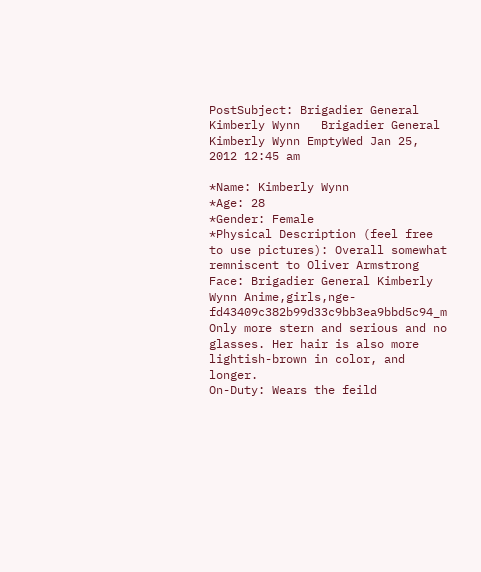PostSubject: Brigadier General Kimberly Wynn   Brigadier General Kimberly Wynn EmptyWed Jan 25, 2012 12:45 am

*Name: Kimberly Wynn
*Age: 28
*Gender: Female
*Physical Description (feel free to use pictures): Overall somewhat remniscent to Oliver Armstrong
Face: Brigadier General Kimberly Wynn Anime,girls,nge-fd43409c382b99d33c9bb3ea9bbd5c94_m
Only more stern and serious and no glasses. Her hair is also more lightish-brown in color, and longer.
On-Duty: Wears the feild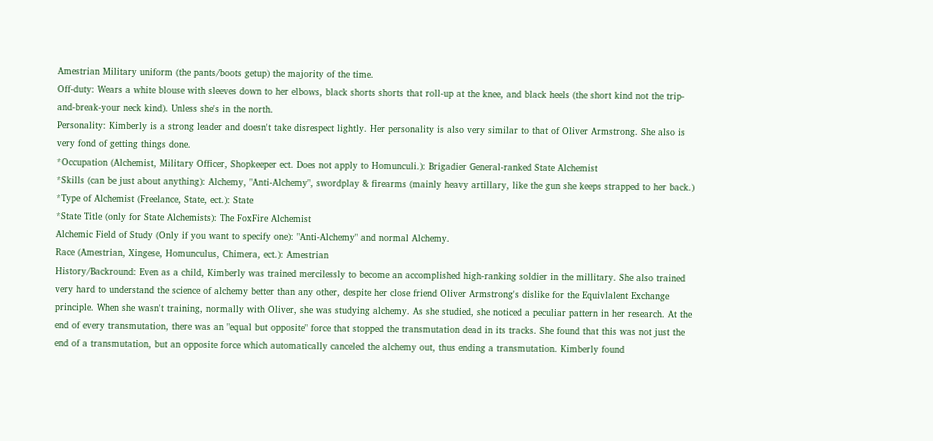Amestrian Military uniform (the pants/boots getup) the majority of the time.
Off-duty: Wears a white blouse with sleeves down to her elbows, black shorts shorts that roll-up at the knee, and black heels (the short kind not the trip-and-break-your neck kind). Unless she's in the north.
Personality: Kimberly is a strong leader and doesn't take disrespect lightly. Her personality is also very similar to that of Oliver Armstrong. She also is very fond of getting things done.
*Occupation (Alchemist, Military Officer, Shopkeeper ect. Does not apply to Homunculi.): Brigadier General-ranked State Alchemist
*Skills (can be just about anything): Alchemy, "Anti-Alchemy", swordplay & firearms (mainly heavy artillary, like the gun she keeps strapped to her back.)
*Type of Alchemist (Freelance, State, ect.): State
*State Title (only for State Alchemists): The FoxFire Alchemist
Alchemic Field of Study (Only if you want to specify one): "Anti-Alchemy" and normal Alchemy.
Race (Amestrian, Xingese, Homunculus, Chimera, ect.): Amestrian
History/Backround: Even as a child, Kimberly was trained mercilessly to become an accomplished high-ranking soldier in the millitary. She also trained very hard to understand the science of alchemy better than any other, despite her close friend Oliver Armstrong's dislike for the Equivlalent Exchange principle. When she wasn't training, normally with Oliver, she was studying alchemy. As she studied, she noticed a peculiar pattern in her research. At the end of every transmutation, there was an "equal but opposite" force that stopped the transmutation dead in its tracks. She found that this was not just the end of a transmutation, but an opposite force which automatically canceled the alchemy out, thus ending a transmutation. Kimberly found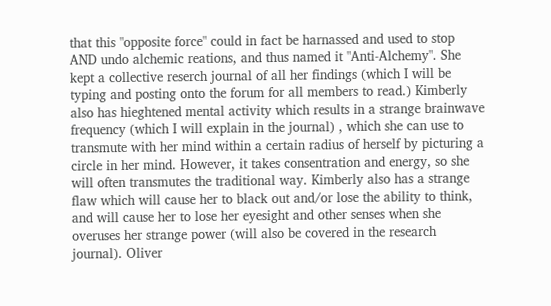that this "opposite force" could in fact be harnassed and used to stop AND undo alchemic reations, and thus named it "Anti-Alchemy". She kept a collective reserch journal of all her findings (which I will be typing and posting onto the forum for all members to read.) Kimberly also has hieghtened mental activity which results in a strange brainwave frequency (which I will explain in the journal) , which she can use to transmute with her mind within a certain radius of herself by picturing a circle in her mind. However, it takes consentration and energy, so she will often transmutes the traditional way. Kimberly also has a strange flaw which will cause her to black out and/or lose the ability to think, and will cause her to lose her eyesight and other senses when she overuses her strange power (will also be covered in the research journal). Oliver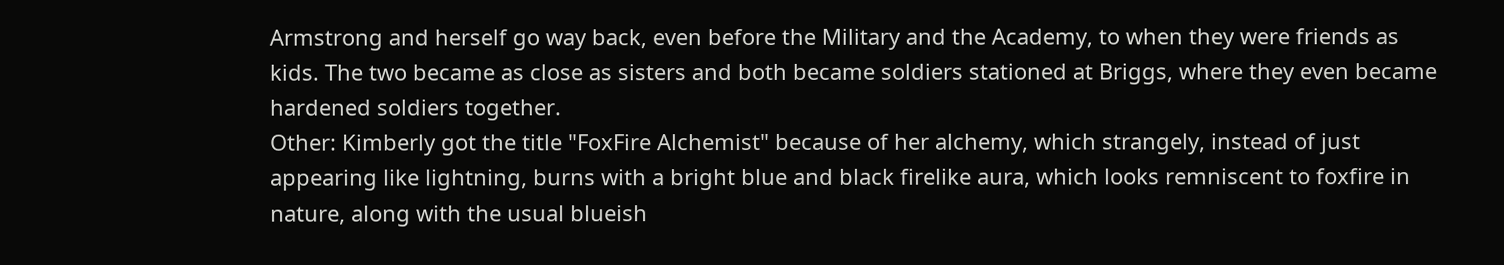Armstrong and herself go way back, even before the Military and the Academy, to when they were friends as kids. The two became as close as sisters and both became soldiers stationed at Briggs, where they even became hardened soldiers together.
Other: Kimberly got the title "FoxFire Alchemist" because of her alchemy, which strangely, instead of just appearing like lightning, burns with a bright blue and black firelike aura, which looks remniscent to foxfire in nature, along with the usual blueish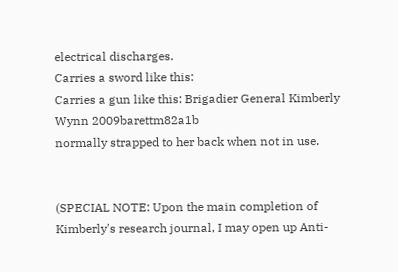electrical discharges.
Carries a sword like this:
Carries a gun like this: Brigadier General Kimberly Wynn 2009barettm82a1b
normally strapped to her back when not in use.


(SPECIAL NOTE: Upon the main completion of Kimberly's research journal, I may open up Anti-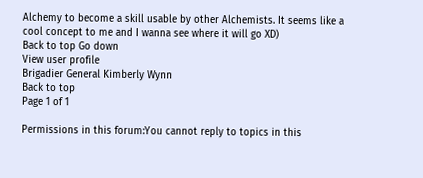Alchemy to become a skill usable by other Alchemists. It seems like a cool concept to me and I wanna see where it will go XD)
Back to top Go down
View user profile
Brigadier General Kimberly Wynn
Back to top
Page 1 of 1

Permissions in this forum:You cannot reply to topics in this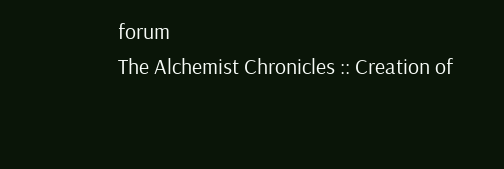forum
The Alchemist Chronicles :: Creation of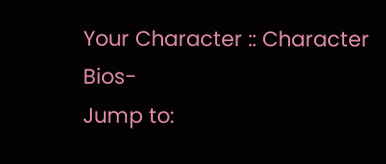Your Character :: Character Bios-
Jump to: